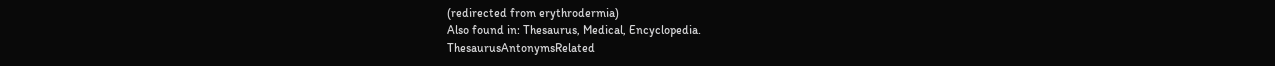(redirected from erythrodermia)
Also found in: Thesaurus, Medical, Encyclopedia.
ThesaurusAntonymsRelated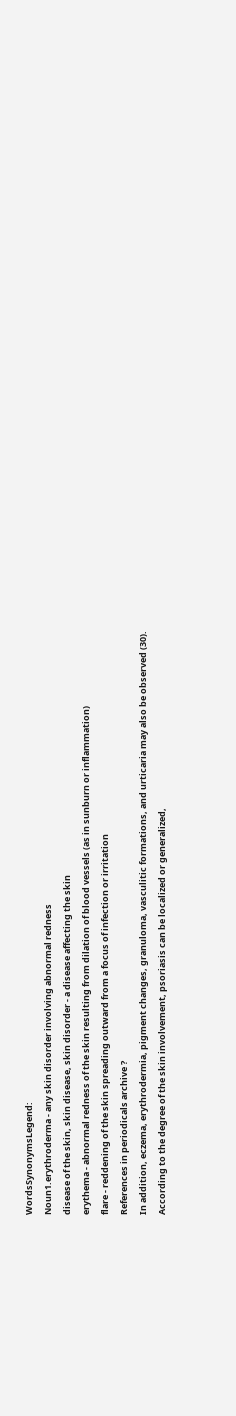WordsSynonymsLegend:
Noun1.erythroderma - any skin disorder involving abnormal redness
disease of the skin, skin disease, skin disorder - a disease affecting the skin
erythema - abnormal redness of the skin resulting from dilation of blood vessels (as in sunburn or inflammation)
flare - reddening of the skin spreading outward from a focus of infection or irritation
References in periodicals archive ?
In addition, eczema, erythrodermia, pigment changes, granuloma, vasculitic formations, and urticaria may also be observed (30).
According to the degree of the skin involvement, psoriasis can be localized or generalized,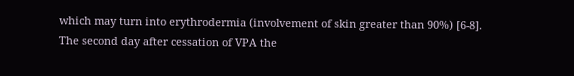which may turn into erythrodermia (involvement of skin greater than 90%) [6-8].
The second day after cessation of VPA the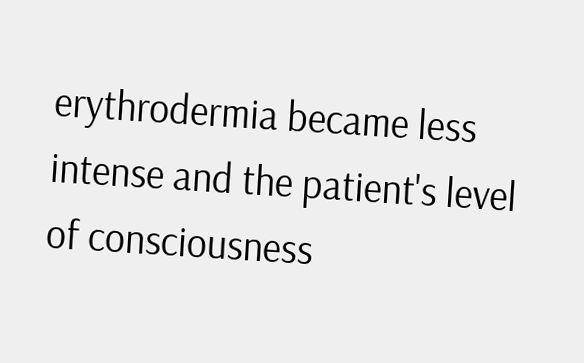erythrodermia became less intense and the patient's level of consciousness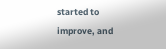started to improve, and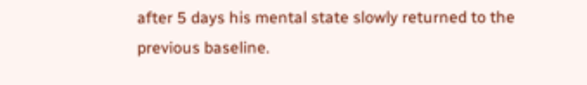after 5 days his mental state slowly returned to the previous baseline.